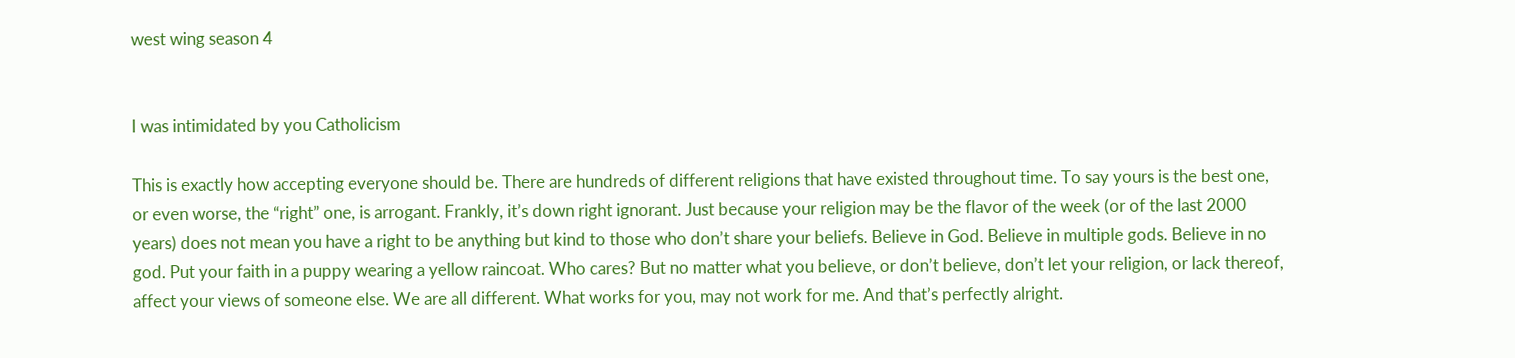west wing season 4


I was intimidated by you Catholicism

This is exactly how accepting everyone should be. There are hundreds of different religions that have existed throughout time. To say yours is the best one, or even worse, the “right” one, is arrogant. Frankly, it’s down right ignorant. Just because your religion may be the flavor of the week (or of the last 2000 years) does not mean you have a right to be anything but kind to those who don’t share your beliefs. Believe in God. Believe in multiple gods. Believe in no god. Put your faith in a puppy wearing a yellow raincoat. Who cares? But no matter what you believe, or don’t believe, don’t let your religion, or lack thereof, affect your views of someone else. We are all different. What works for you, may not work for me. And that’s perfectly alright.